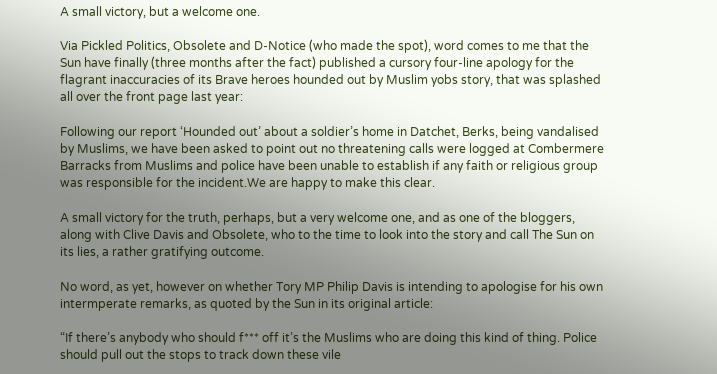A small victory, but a welcome one.

Via Pickled Politics, Obsolete and D-Notice (who made the spot), word comes to me that the Sun have finally (three months after the fact) published a cursory four-line apology for the flagrant inaccuracies of its Brave heroes hounded out by Muslim yobs story, that was splashed all over the front page last year:

Following our report ‘Hounded out’ about a soldier’s home in Datchet, Berks, being vandalised by Muslims, we have been asked to point out no threatening calls were logged at Combermere Barracks from Muslims and police have been unable to establish if any faith or religious group was responsible for the incident.We are happy to make this clear.

A small victory for the truth, perhaps, but a very welcome one, and as one of the bloggers, along with Clive Davis and Obsolete, who to the time to look into the story and call The Sun on its lies, a rather gratifying outcome.

No word, as yet, however on whether Tory MP Philip Davis is intending to apologise for his own intermperate remarks, as quoted by the Sun in its original article:

“If there’s anybody who should f*** off it’s the Muslims who are doing this kind of thing. Police should pull out the stops to track down these vile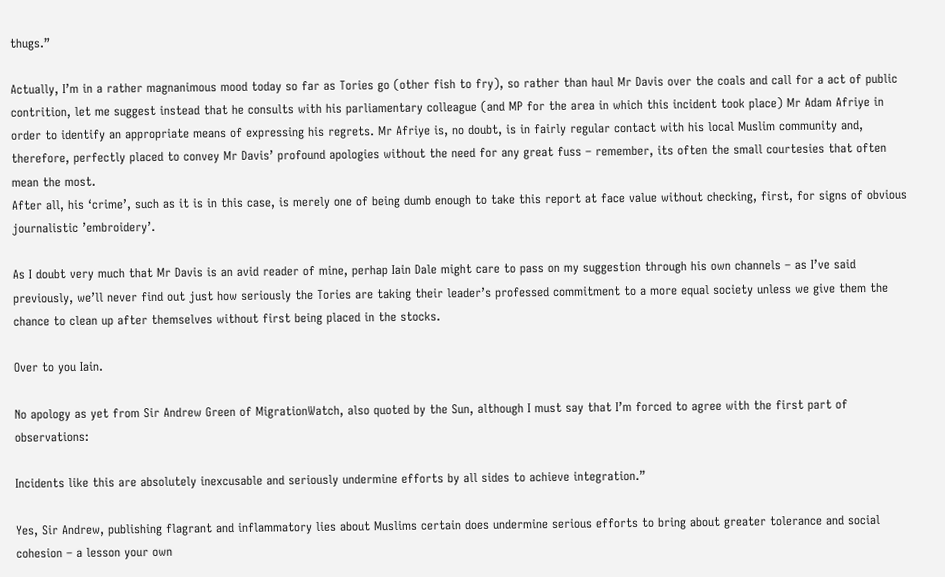thugs.”

Actually, I’m in a rather magnanimous mood today so far as Tories go (other fish to fry), so rather than haul Mr Davis over the coals and call for a act of public contrition, let me suggest instead that he consults with his parliamentary colleague (and MP for the area in which this incident took place) Mr Adam Afriye in order to identify an appropriate means of expressing his regrets. Mr Afriye is, no doubt, is in fairly regular contact with his local Muslim community and, therefore, perfectly placed to convey Mr Davis’ profound apologies without the need for any great fuss – remember, its often the small courtesies that often mean the most.
After all, his ‘crime’, such as it is in this case, is merely one of being dumb enough to take this report at face value without checking, first, for signs of obvious journalistic ’embroidery’.

As I doubt very much that Mr Davis is an avid reader of mine, perhap Iain Dale might care to pass on my suggestion through his own channels – as I’ve said previously, we’ll never find out just how seriously the Tories are taking their leader’s professed commitment to a more equal society unless we give them the chance to clean up after themselves without first being placed in the stocks.

Over to you Iain.

No apology as yet from Sir Andrew Green of MigrationWatch, also quoted by the Sun, although I must say that I’m forced to agree with the first part of observations:

Incidents like this are absolutely inexcusable and seriously undermine efforts by all sides to achieve integration.”

Yes, Sir Andrew, publishing flagrant and inflammatory lies about Muslims certain does undermine serious efforts to bring about greater tolerance and social cohesion – a lesson your own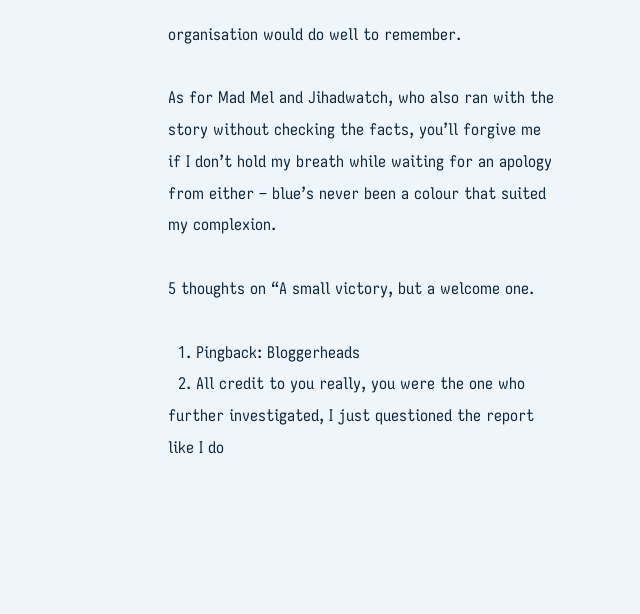organisation would do well to remember.

As for Mad Mel and Jihadwatch, who also ran with the story without checking the facts, you’ll forgive me if I don’t hold my breath while waiting for an apology from either – blue’s never been a colour that suited my complexion.

5 thoughts on “A small victory, but a welcome one.

  1. Pingback: Bloggerheads
  2. All credit to you really, you were the one who further investigated, I just questioned the report like I do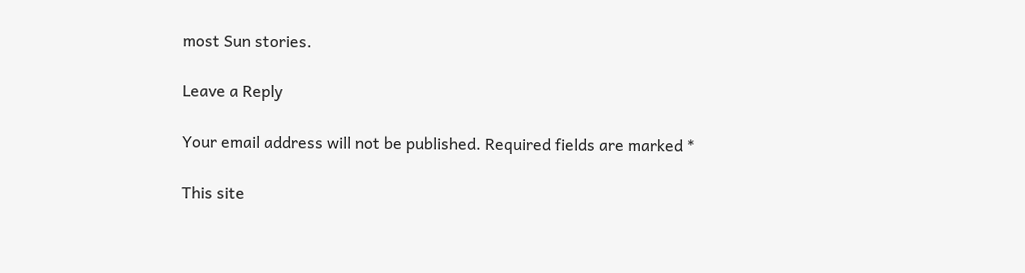most Sun stories.

Leave a Reply

Your email address will not be published. Required fields are marked *

This site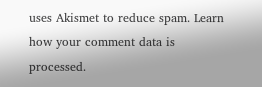uses Akismet to reduce spam. Learn how your comment data is processed.